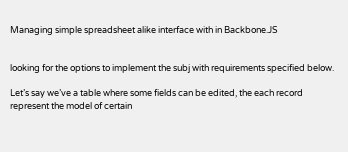Managing simple spreadsheet alike interface with in Backbone.JS


looking for the options to implement the subj with requirements specified below.

Let’s say we’ve a table where some fields can be edited, the each record represent the model of certain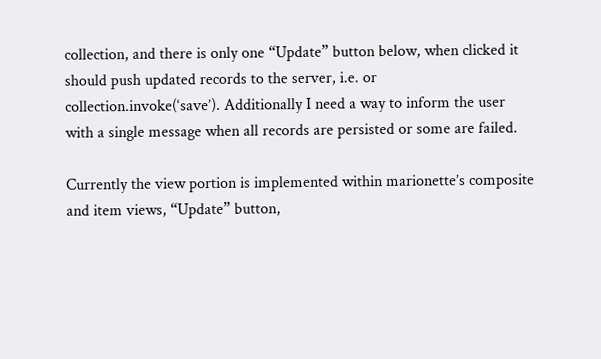collection, and there is only one “Update” button below, when clicked it should push updated records to the server, i.e. or collection.invoke(‘save’). Additionally I need a way to inform the user with a single message when all records are persisted or some are failed.

Currently the view portion is implemented within marionette’s composite and item views, “Update” button,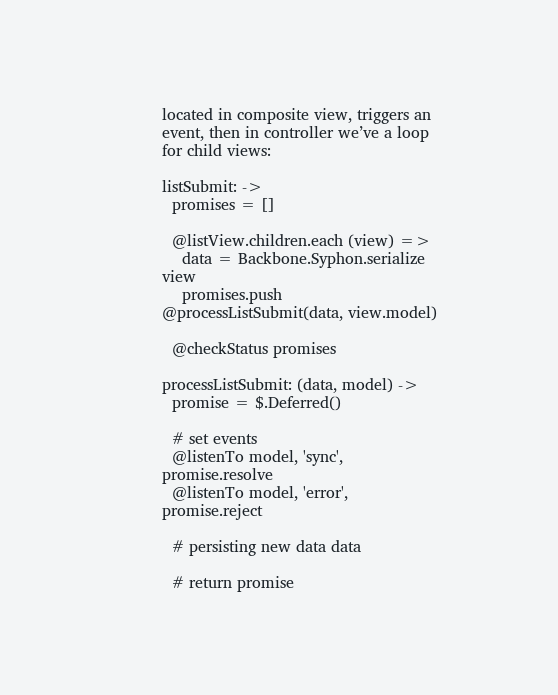located in composite view, triggers an event, then in controller we’ve a loop for child views:

listSubmit: ->
  promises = []

  @listView.children.each (view) =>
    data = Backbone.Syphon.serialize view
    promises.push @processListSubmit(data, view.model)

  @checkStatus promises

processListSubmit: (data, model) ->
  promise = $.Deferred()

  # set events
  @listenTo model, 'sync', promise.resolve
  @listenTo model, 'error', promise.reject

  # persisting new data data

  # return promise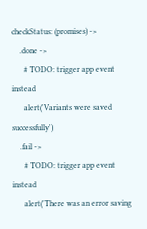checkStatus: (promises) ->
    .done ->
      # TODO: trigger app event instead
      alert('Variants were saved successfully')
    .fail ->
      # TODO: trigger app event instead
      alert('There was an error saving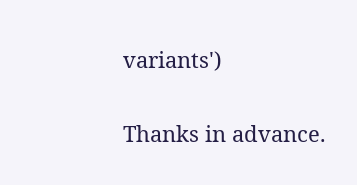variants')

Thanks in advance.